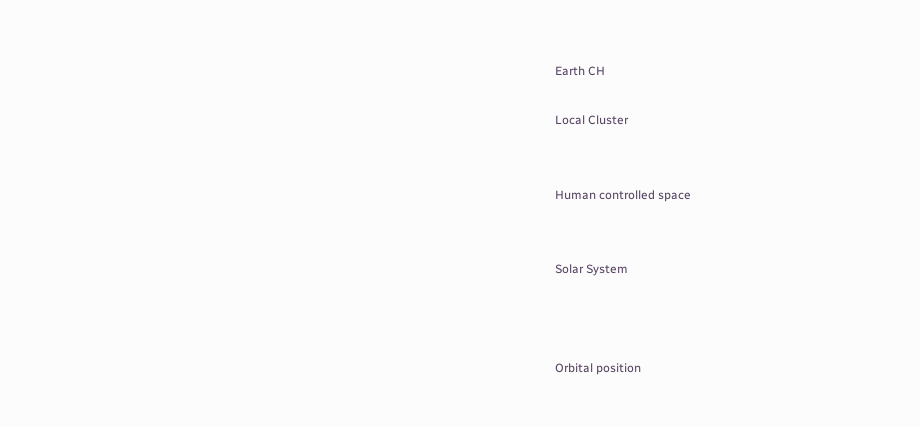Earth CH

Local Cluster


Human controlled space


Solar System



Orbital position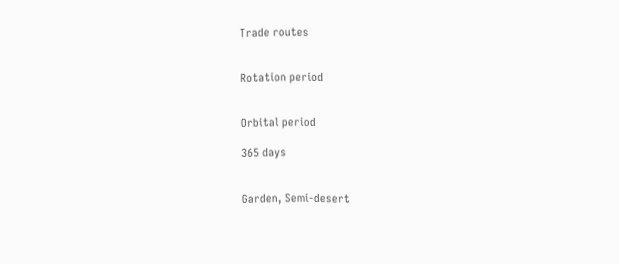Trade routes


Rotation period


Orbital period

365 days


Garden, Semi-desert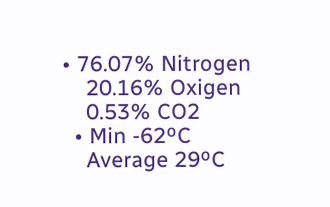• 76.07% Nitrogen
    20.16% Oxigen
    0.53% CO2
  • Min -62ºC
    Average 29ºC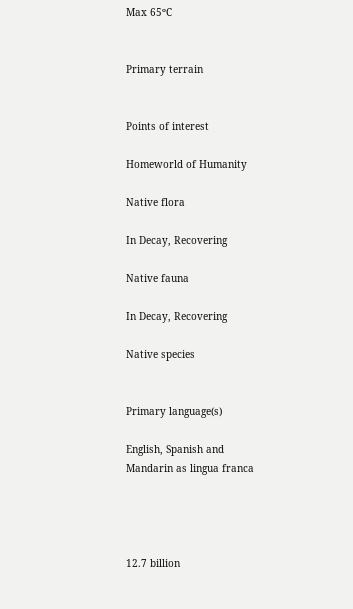Max 65ºC


Primary terrain


Points of interest

Homeworld of Humanity

Native flora

In Decay, Recovering

Native fauna

In Decay, Recovering

Native species


Primary language(s)

English, Spanish and
Mandarin as lingua franca




12.7 billion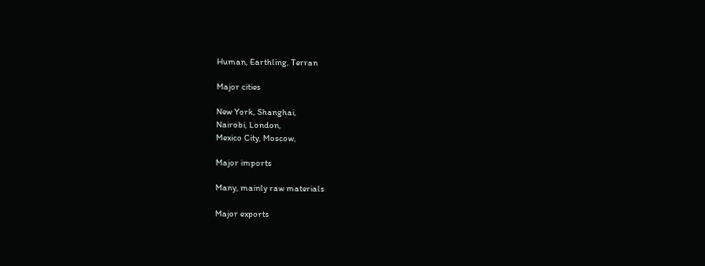Human, Earthling, Terran

Major cities

New York, Shanghai,
Nairobi, London,
Mexico City, Moscow,

Major imports

Many, mainly raw materials

Major exports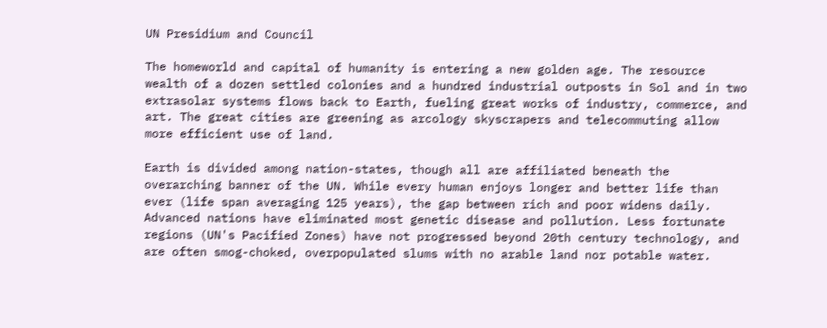UN Presidium and Council

The homeworld and capital of humanity is entering a new golden age. The resource wealth of a dozen settled colonies and a hundred industrial outposts in Sol and in two extrasolar systems flows back to Earth, fueling great works of industry, commerce, and art. The great cities are greening as arcology skyscrapers and telecommuting allow more efficient use of land.

Earth is divided among nation-states, though all are affiliated beneath the overarching banner of the UN. While every human enjoys longer and better life than ever (life span averaging 125 years), the gap between rich and poor widens daily. Advanced nations have eliminated most genetic disease and pollution. Less fortunate regions (UN's Pacified Zones) have not progressed beyond 20th century technology, and are often smog-choked, overpopulated slums with no arable land nor potable water.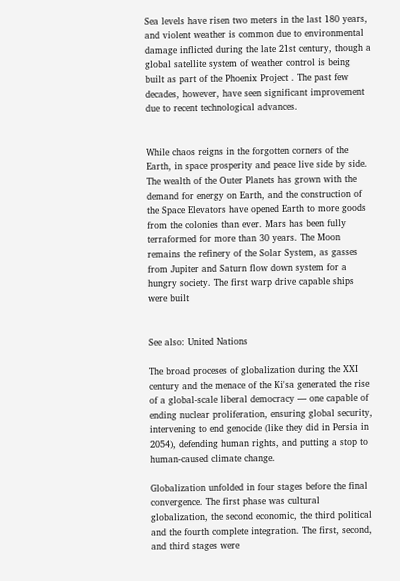Sea levels have risen two meters in the last 180 years, and violent weather is common due to environmental damage inflicted during the late 21st century, though a global satellite system of weather control is being built as part of the Phoenix Project . The past few decades, however, have seen significant improvement due to recent technological advances.


While chaos reigns in the forgotten corners of the Earth, in space prosperity and peace live side by side. The wealth of the Outer Planets has grown with the demand for energy on Earth, and the construction of the Space Elevators have opened Earth to more goods from the colonies than ever. Mars has been fully terraformed for more than 30 years. The Moon remains the refinery of the Solar System, as gasses from Jupiter and Saturn flow down system for a hungry society. The first warp drive capable ships were built


See also: United Nations

The broad proceses of globalization during the XXI century and the menace of the Ki'sa generated the rise of a global-scale liberal democracy — one capable of ending nuclear proliferation, ensuring global security, intervening to end genocide (like they did in Persia in 2054), defending human rights, and putting a stop to human-caused climate change.

Globalization unfolded in four stages before the final convergence. The first phase was cultural globalization, the second economic, the third political and the fourth complete integration. The first, second, and third stages were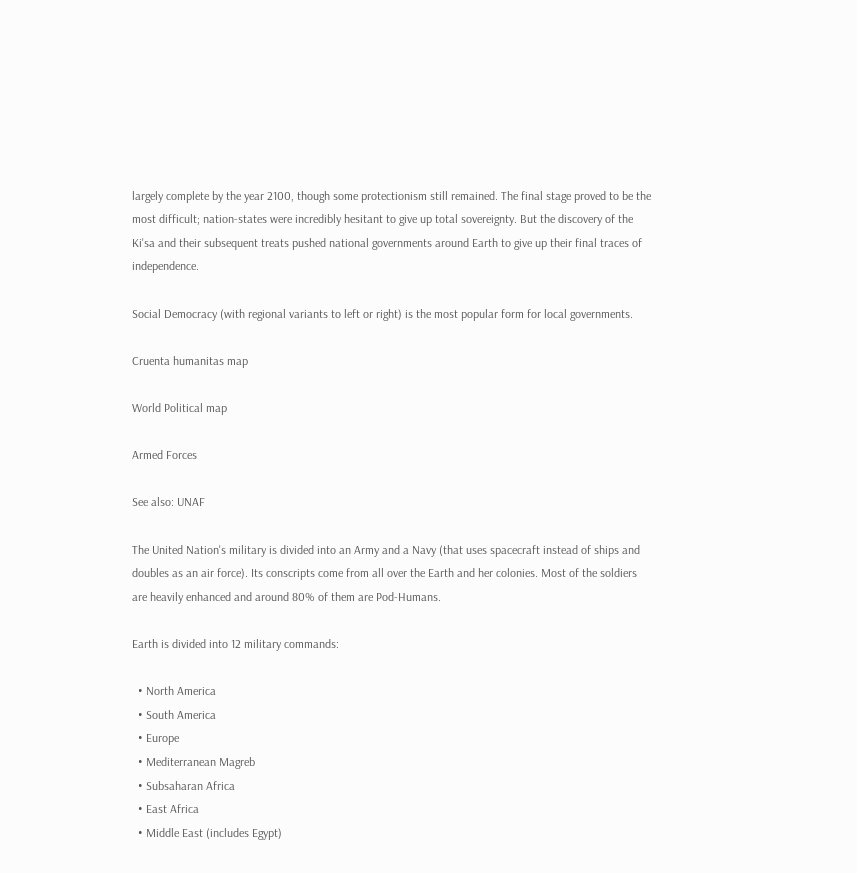largely complete by the year 2100, though some protectionism still remained. The final stage proved to be the most difficult; nation-states were incredibly hesitant to give up total sovereignty. But the discovery of the Ki'sa and their subsequent treats pushed national governments around Earth to give up their final traces of independence.

Social Democracy (with regional variants to left or right) is the most popular form for local governments.

Cruenta humanitas map

World Political map

Armed Forces

See also: UNAF

The United Nation's military is divided into an Army and a Navy (that uses spacecraft instead of ships and doubles as an air force). Its conscripts come from all over the Earth and her colonies. Most of the soldiers are heavily enhanced and around 80% of them are Pod-Humans.

Earth is divided into 12 military commands:

  • North America
  • South America
  • Europe
  • Mediterranean Magreb
  • Subsaharan Africa
  • East Africa
  • Middle East (includes Egypt)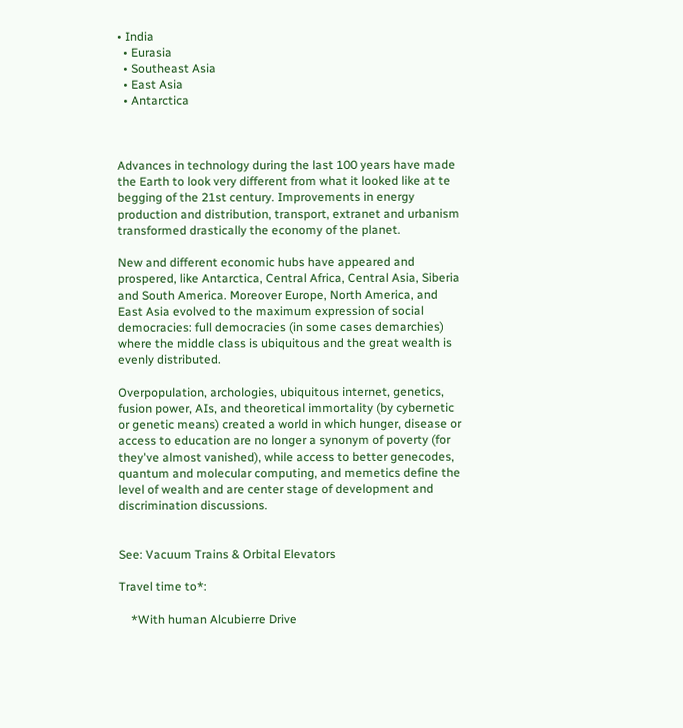• India
  • Eurasia
  • Southeast Asia
  • East Asia
  • Antarctica



Advances in technology during the last 100 years have made the Earth to look very different from what it looked like at te begging of the 21st century. Improvements in energy production and distribution, transport, extranet and urbanism transformed drastically the economy of the planet.

New and different economic hubs have appeared and prospered, like Antarctica, Central Africa, Central Asia, Siberia and South America. Moreover Europe, North America, and East Asia evolved to the maximum expression of social democracies: full democracies (in some cases demarchies) where the middle class is ubiquitous and the great wealth is evenly distributed.

Overpopulation, archologies, ubiquitous internet, genetics, fusion power, AIs, and theoretical immortality (by cybernetic or genetic means) created a world in which hunger, disease or access to education are no longer a synonym of poverty (for they've almost vanished), while access to better genecodes, quantum and molecular computing, and memetics define the level of wealth and are center stage of development and discrimination discussions.


See: Vacuum Trains & Orbital Elevators

Travel time to*:

    *With human Alcubierre Drive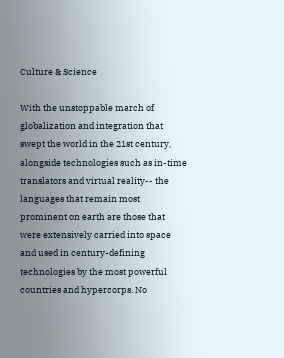Culture & Science

With the unstoppable march of globalization and integration that swept the world in the 21st century, alongside technologies such as in-time translators and virtual reality-- the languages that remain most prominent on earth are those that were extensively carried into space and used in century-defining technologies by the most powerful countries and hypercorps. No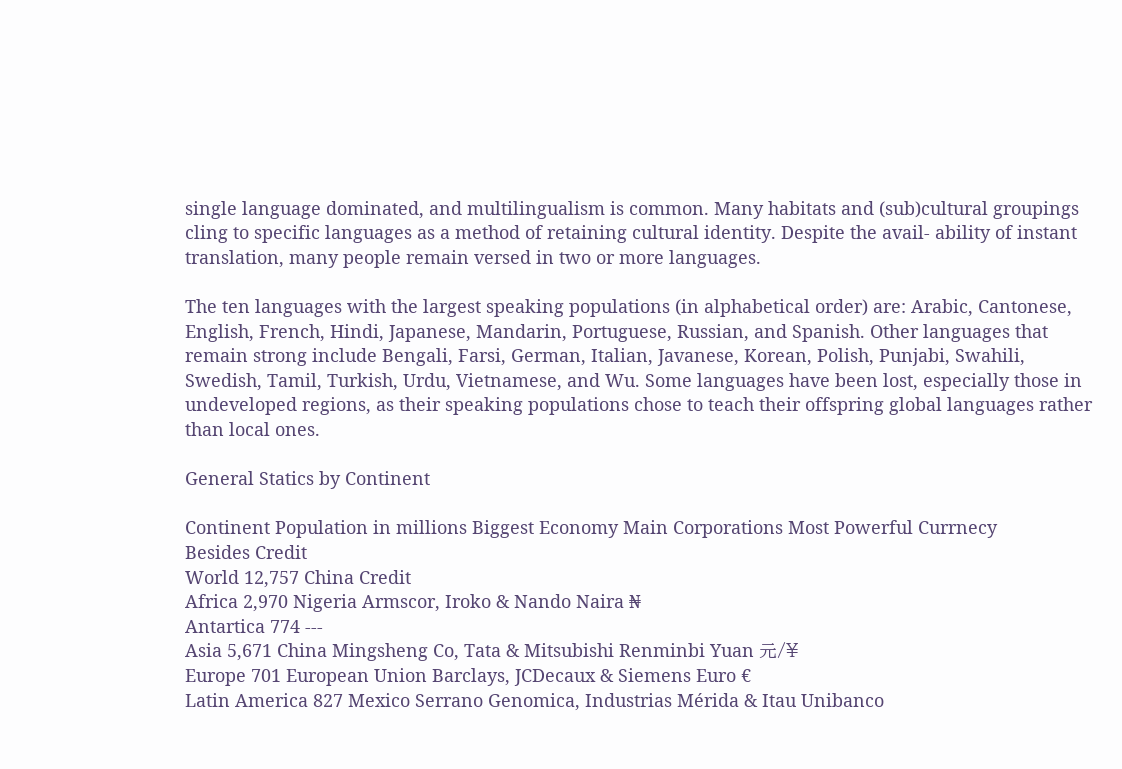single language dominated, and multilingualism is common. Many habitats and (sub)cultural groupings cling to specific languages as a method of retaining cultural identity. Despite the avail- ability of instant translation, many people remain versed in two or more languages.

The ten languages with the largest speaking populations (in alphabetical order) are: Arabic, Cantonese, English, French, Hindi, Japanese, Mandarin, Portuguese, Russian, and Spanish. Other languages that remain strong include Bengali, Farsi, German, Italian, Javanese, Korean, Polish, Punjabi, Swahili, Swedish, Tamil, Turkish, Urdu, Vietnamese, and Wu. Some languages have been lost, especially those in undeveloped regions, as their speaking populations chose to teach their offspring global languages rather than local ones.

General Statics by Continent

Continent Population in millions Biggest Economy Main Corporations Most Powerful Currnecy
Besides Credit
World 12,757 China Credit
Africa 2,970 Nigeria Armscor, Iroko & Nando Naira ₦
Antartica 774 ---
Asia 5,671 China Mingsheng Co, Tata & Mitsubishi Renminbi Yuan 元/¥
Europe 701 European Union Barclays, JCDecaux & Siemens Euro €
Latin America 827 Mexico Serrano Genomica, Industrias Mérida & Itau Unibanco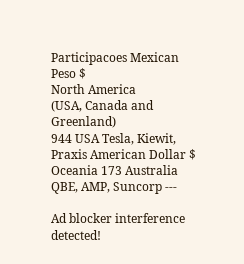Participacoes Mexican Peso $
North America
(USA, Canada and Greenland)
944 USA Tesla, Kiewit, Praxis American Dollar $
Oceania 173 Australia QBE, AMP, Suncorp ---

Ad blocker interference detected!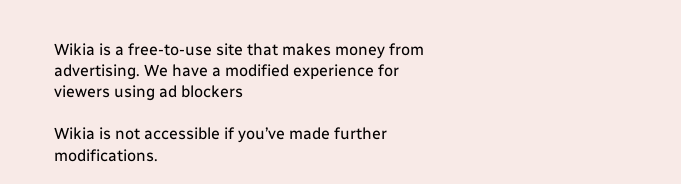Wikia is a free-to-use site that makes money from advertising. We have a modified experience for viewers using ad blockers

Wikia is not accessible if you’ve made further modifications.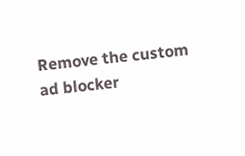Remove the custom ad blocker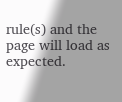rule(s) and the page will load as expected.